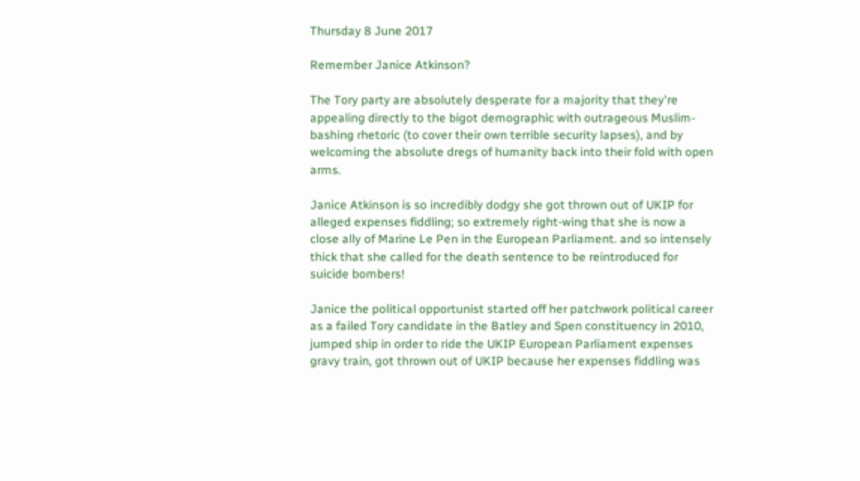Thursday 8 June 2017

Remember Janice Atkinson?

The Tory party are absolutely desperate for a majority that they're appealing directly to the bigot demographic with outrageous Muslim-bashing rhetoric (to cover their own terrible security lapses), and by welcoming the absolute dregs of humanity back into their fold with open arms.

Janice Atkinson is so incredibly dodgy she got thrown out of UKIP for alleged expenses fiddling; so extremely right-wing that she is now a close ally of Marine Le Pen in the European Parliament. and so intensely thick that she called for the death sentence to be reintroduced for suicide bombers!

Janice the political opportunist started off her patchwork political career as a failed Tory candidate in the Batley and Spen constituency in 2010, jumped ship in order to ride the UKIP European Parliament expenses gravy train, got thrown out of UKIP because her expenses fiddling was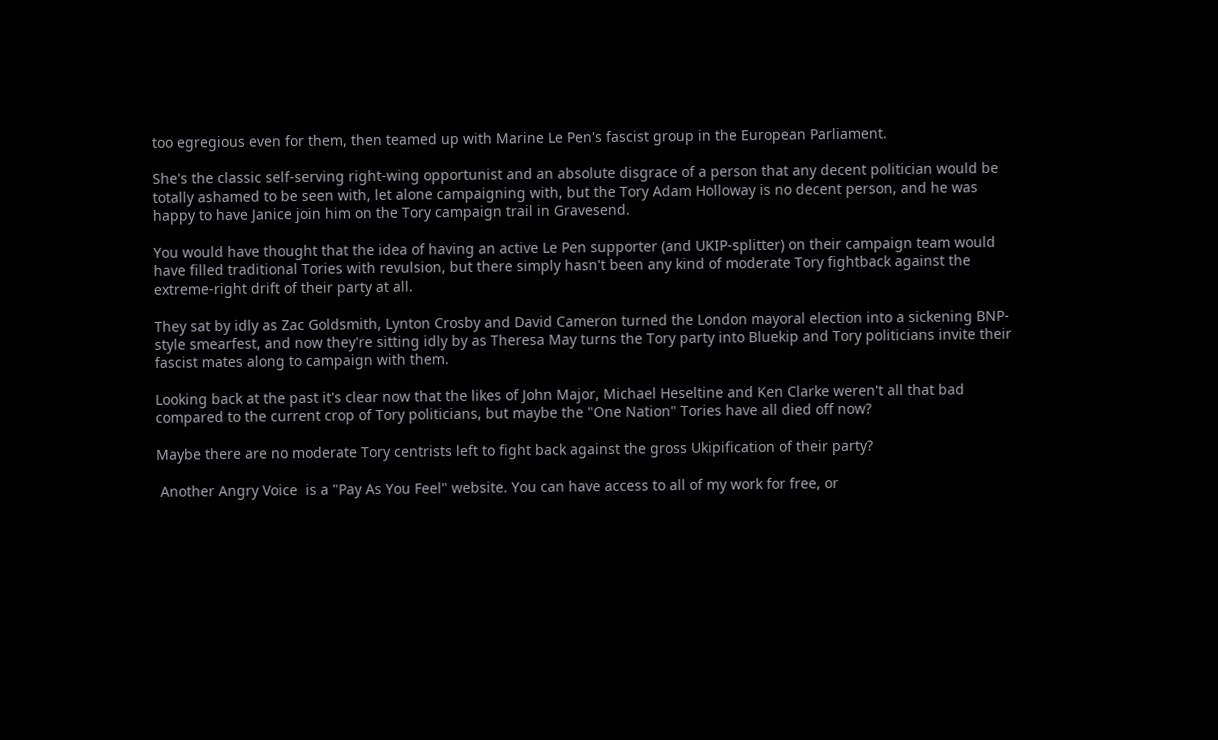too egregious even for them, then teamed up with Marine Le Pen's fascist group in the European Parliament.

She's the classic self-serving right-wing opportunist and an absolute disgrace of a person that any decent politician would be totally ashamed to be seen with, let alone campaigning with, but the Tory Adam Holloway is no decent person, and he was happy to have Janice join him on the Tory campaign trail in Gravesend.

You would have thought that the idea of having an active Le Pen supporter (and UKIP-splitter) on their campaign team would have filled traditional Tories with revulsion, but there simply hasn't been any kind of moderate Tory fightback against the extreme-right drift of their party at all.

They sat by idly as Zac Goldsmith, Lynton Crosby and David Cameron turned the London mayoral election into a sickening BNP-style smearfest, and now they're sitting idly by as Theresa May turns the Tory party into Bluekip and Tory politicians invite their fascist mates along to campaign with them.

Looking back at the past it's clear now that the likes of John Major, Michael Heseltine and Ken Clarke weren't all that bad compared to the current crop of Tory politicians, but maybe the "One Nation" Tories have all died off now?

Maybe there are no moderate Tory centrists left to fight back against the gross Ukipification of their party?

 Another Angry Voice  is a "Pay As You Feel" website. You can have access to all of my work for free, or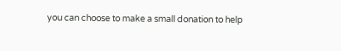you can choose to make a small donation to help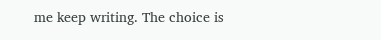me keep writing. The choice is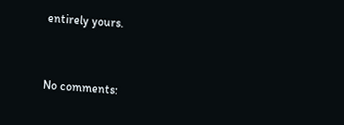entirely yours.


No comments: